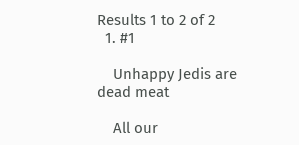Results 1 to 2 of 2
  1. #1

    Unhappy Jedis are dead meat

    All our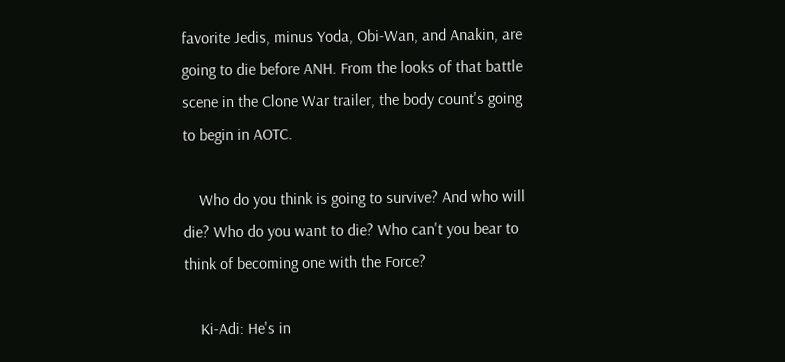favorite Jedis, minus Yoda, Obi-Wan, and Anakin, are going to die before ANH. From the looks of that battle scene in the Clone War trailer, the body count's going to begin in AOTC.

    Who do you think is going to survive? And who will die? Who do you want to die? Who can't you bear to think of becoming one with the Force?

    Ki-Adi: He's in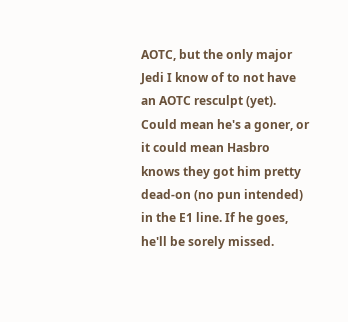AOTC, but the only major Jedi I know of to not have an AOTC resculpt (yet). Could mean he's a goner, or it could mean Hasbro knows they got him pretty dead-on (no pun intended) in the E1 line. If he goes, he'll be sorely missed.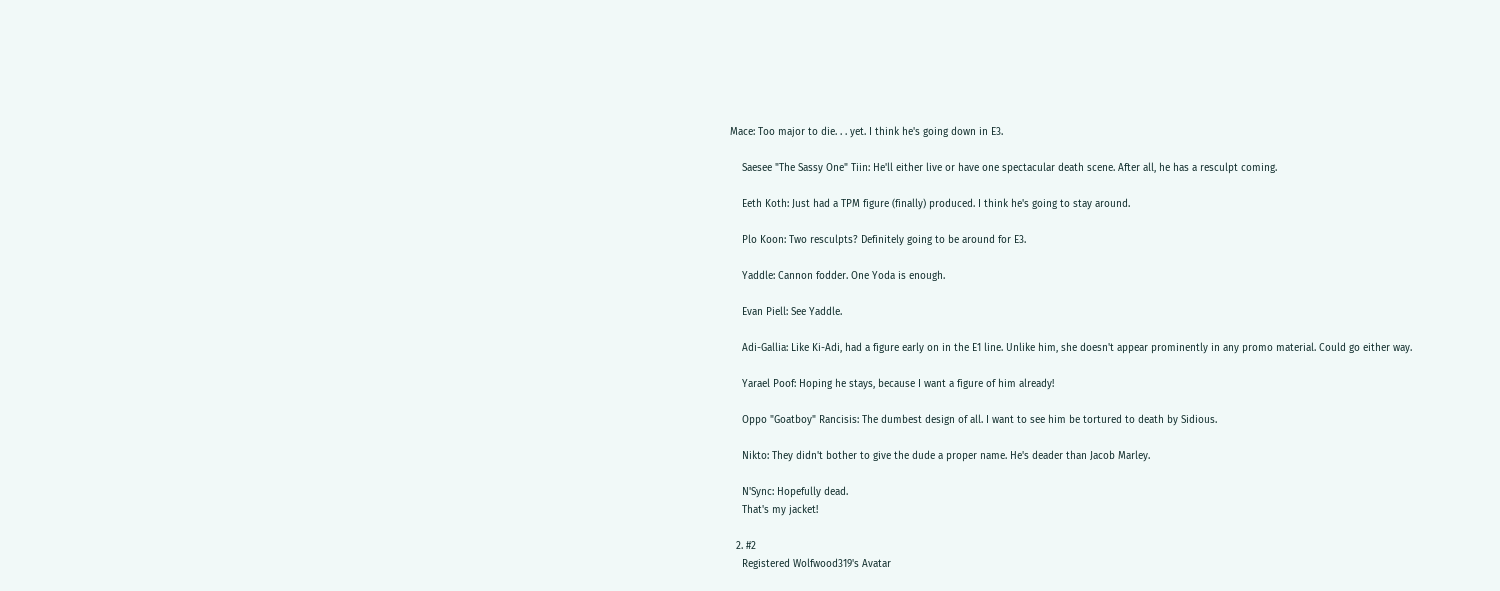Mace: Too major to die. . . yet. I think he's going down in E3.

    Saesee "The Sassy One" Tiin: He'll either live or have one spectacular death scene. After all, he has a resculpt coming.

    Eeth Koth: Just had a TPM figure (finally) produced. I think he's going to stay around.

    Plo Koon: Two resculpts? Definitely going to be around for E3.

    Yaddle: Cannon fodder. One Yoda is enough.

    Evan Piell: See Yaddle.

    Adi-Gallia: Like Ki-Adi, had a figure early on in the E1 line. Unlike him, she doesn't appear prominently in any promo material. Could go either way.

    Yarael Poof: Hoping he stays, because I want a figure of him already!

    Oppo "Goatboy" Rancisis: The dumbest design of all. I want to see him be tortured to death by Sidious.

    Nikto: They didn't bother to give the dude a proper name. He's deader than Jacob Marley.

    N'Sync: Hopefully dead.
    That's my jacket!

  2. #2
    Registered Wolfwood319's Avatar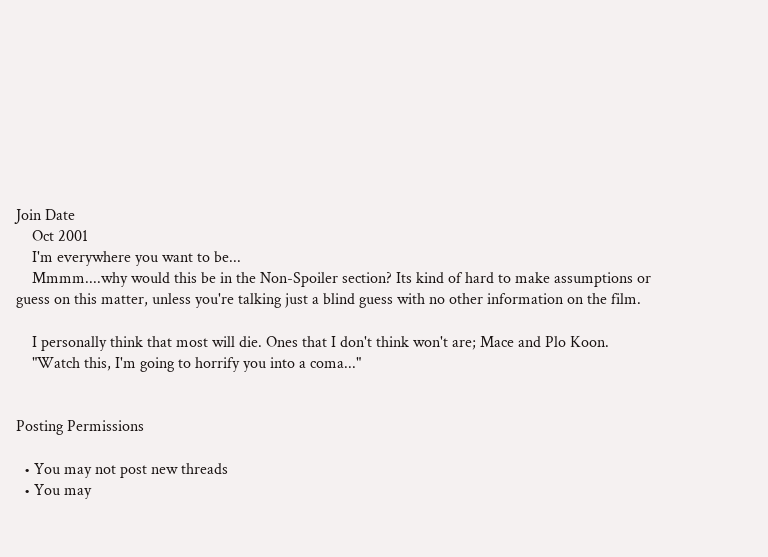Join Date
    Oct 2001
    I'm everywhere you want to be...
    Mmmm....why would this be in the Non-Spoiler section? Its kind of hard to make assumptions or guess on this matter, unless you're talking just a blind guess with no other information on the film.

    I personally think that most will die. Ones that I don't think won't are; Mace and Plo Koon.
    "Watch this, I'm going to horrify you into a coma..."


Posting Permissions

  • You may not post new threads
  • You may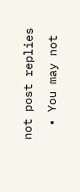not post replies
  • You may not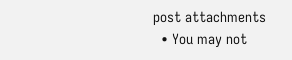post attachments
  • You may not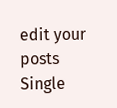edit your posts
Single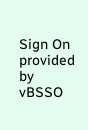Sign On provided by vBSSO